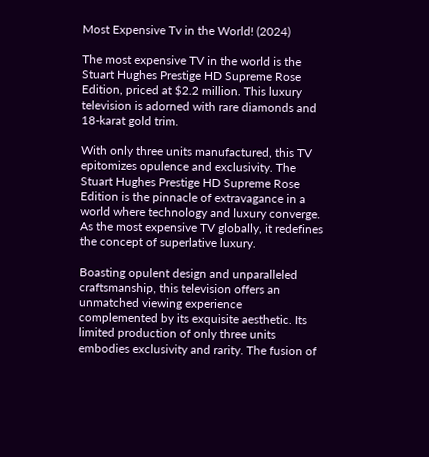Most Expensive Tv in the World! (2024)

The most expensive TV in the world is the Stuart Hughes Prestige HD Supreme Rose Edition, priced at $2.2 million. This luxury television is adorned with rare diamonds and 18-karat gold trim.

With only three units manufactured, this TV epitomizes opulence and exclusivity. The Stuart Hughes Prestige HD Supreme Rose Edition is the pinnacle of extravagance in a world where technology and luxury converge. As the most expensive TV globally, it redefines the concept of superlative luxury.

Boasting opulent design and unparalleled craftsmanship, this television offers an unmatched viewing experience complemented by its exquisite aesthetic. Its limited production of only three units embodies exclusivity and rarity. The fusion of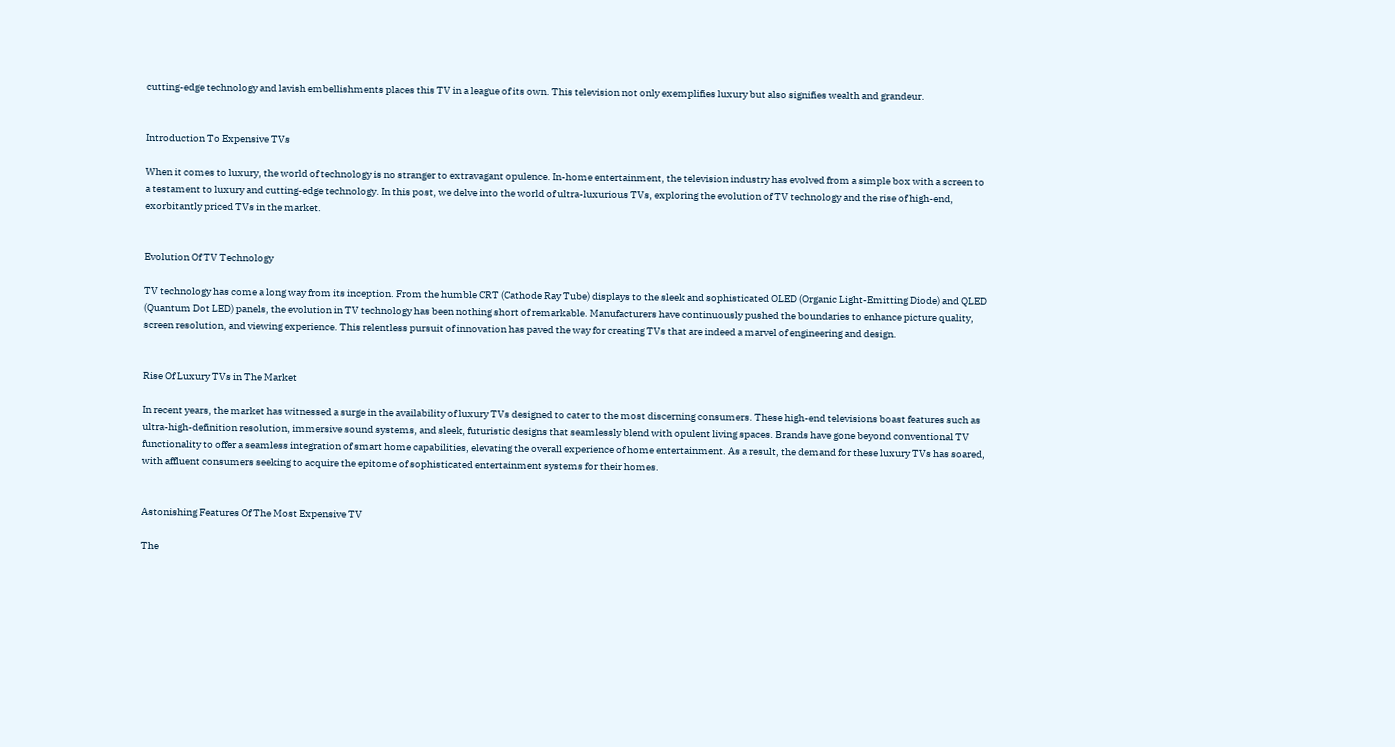cutting-edge technology and lavish embellishments places this TV in a league of its own. This television not only exemplifies luxury but also signifies wealth and grandeur.


Introduction To Expensive TVs

When it comes to luxury, the world of technology is no stranger to extravagant opulence. In-home entertainment, the television industry has evolved from a simple box with a screen to a testament to luxury and cutting-edge technology. In this post, we delve into the world of ultra-luxurious TVs, exploring the evolution of TV technology and the rise of high-end, exorbitantly priced TVs in the market.


Evolution Of TV Technology

TV technology has come a long way from its inception. From the humble CRT (Cathode Ray Tube) displays to the sleek and sophisticated OLED (Organic Light-Emitting Diode) and QLED (Quantum Dot LED) panels, the evolution in TV technology has been nothing short of remarkable. Manufacturers have continuously pushed the boundaries to enhance picture quality, screen resolution, and viewing experience. This relentless pursuit of innovation has paved the way for creating TVs that are indeed a marvel of engineering and design.


Rise Of Luxury TVs in The Market

In recent years, the market has witnessed a surge in the availability of luxury TVs designed to cater to the most discerning consumers. These high-end televisions boast features such as ultra-high-definition resolution, immersive sound systems, and sleek, futuristic designs that seamlessly blend with opulent living spaces. Brands have gone beyond conventional TV functionality to offer a seamless integration of smart home capabilities, elevating the overall experience of home entertainment. As a result, the demand for these luxury TVs has soared, with affluent consumers seeking to acquire the epitome of sophisticated entertainment systems for their homes.


Astonishing Features Of The Most Expensive TV

The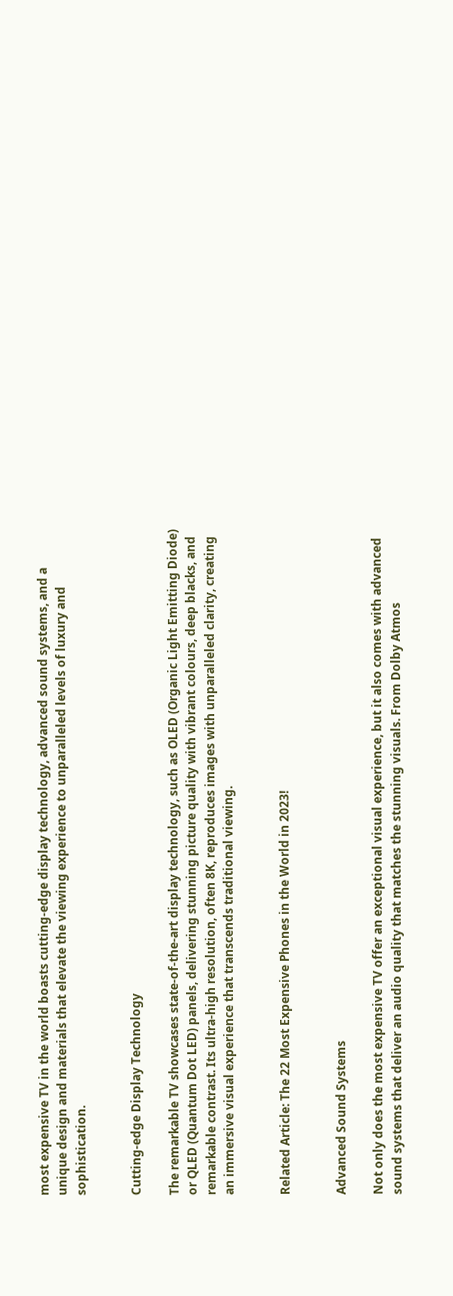most expensive TV in the world boasts cutting-edge display technology, advanced sound systems, and a unique design and materials that elevate the viewing experience to unparalleled levels of luxury and sophistication.


Cutting-edge Display Technology

The remarkable TV showcases state-of-the-art display technology, such as OLED (Organic Light Emitting Diode) or QLED (Quantum Dot LED) panels, delivering stunning picture quality with vibrant colours, deep blacks, and remarkable contrast. Its ultra-high resolution, often 8K, reproduces images with unparalleled clarity, creating an immersive visual experience that transcends traditional viewing.


Related Article: The 22 Most Expensive Phones in the World in 2023!


Advanced Sound Systems

Not only does the most expensive TV offer an exceptional visual experience, but it also comes with advanced sound systems that deliver an audio quality that matches the stunning visuals. From Dolby Atmos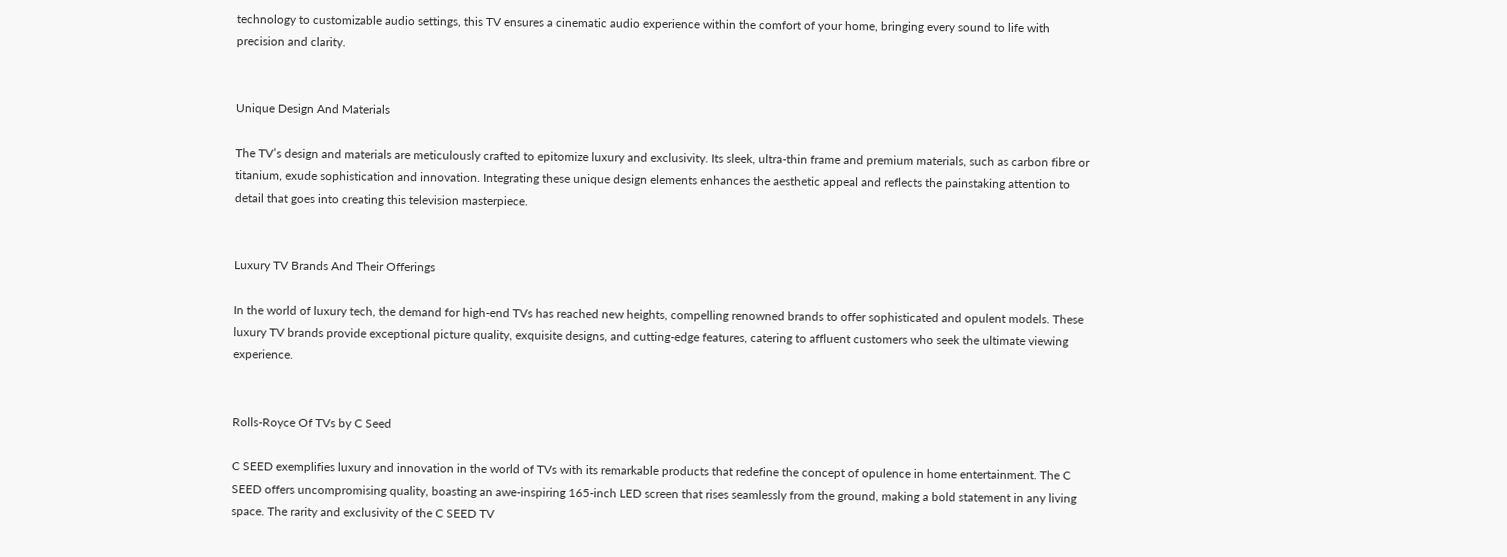technology to customizable audio settings, this TV ensures a cinematic audio experience within the comfort of your home, bringing every sound to life with precision and clarity.


Unique Design And Materials

The TV’s design and materials are meticulously crafted to epitomize luxury and exclusivity. Its sleek, ultra-thin frame and premium materials, such as carbon fibre or titanium, exude sophistication and innovation. Integrating these unique design elements enhances the aesthetic appeal and reflects the painstaking attention to detail that goes into creating this television masterpiece.


Luxury TV Brands And Their Offerings

In the world of luxury tech, the demand for high-end TVs has reached new heights, compelling renowned brands to offer sophisticated and opulent models. These luxury TV brands provide exceptional picture quality, exquisite designs, and cutting-edge features, catering to affluent customers who seek the ultimate viewing experience.


Rolls-Royce Of TVs by C Seed

C SEED exemplifies luxury and innovation in the world of TVs with its remarkable products that redefine the concept of opulence in home entertainment. The C SEED offers uncompromising quality, boasting an awe-inspiring 165-inch LED screen that rises seamlessly from the ground, making a bold statement in any living space. The rarity and exclusivity of the C SEED TV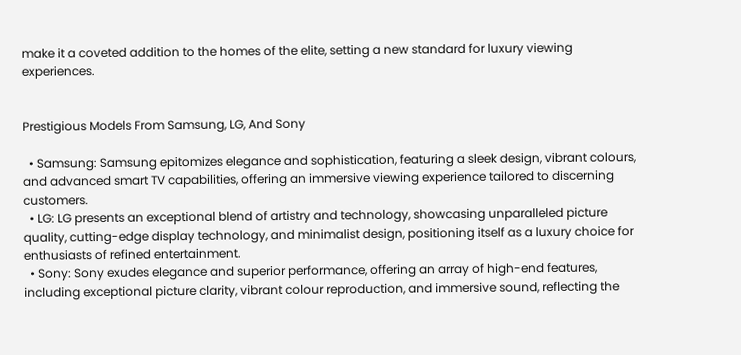make it a coveted addition to the homes of the elite, setting a new standard for luxury viewing experiences.


Prestigious Models From Samsung, LG, And Sony

  • Samsung: Samsung epitomizes elegance and sophistication, featuring a sleek design, vibrant colours, and advanced smart TV capabilities, offering an immersive viewing experience tailored to discerning customers.
  • LG: LG presents an exceptional blend of artistry and technology, showcasing unparalleled picture quality, cutting-edge display technology, and minimalist design, positioning itself as a luxury choice for enthusiasts of refined entertainment.
  • Sony: Sony exudes elegance and superior performance, offering an array of high-end features, including exceptional picture clarity, vibrant colour reproduction, and immersive sound, reflecting the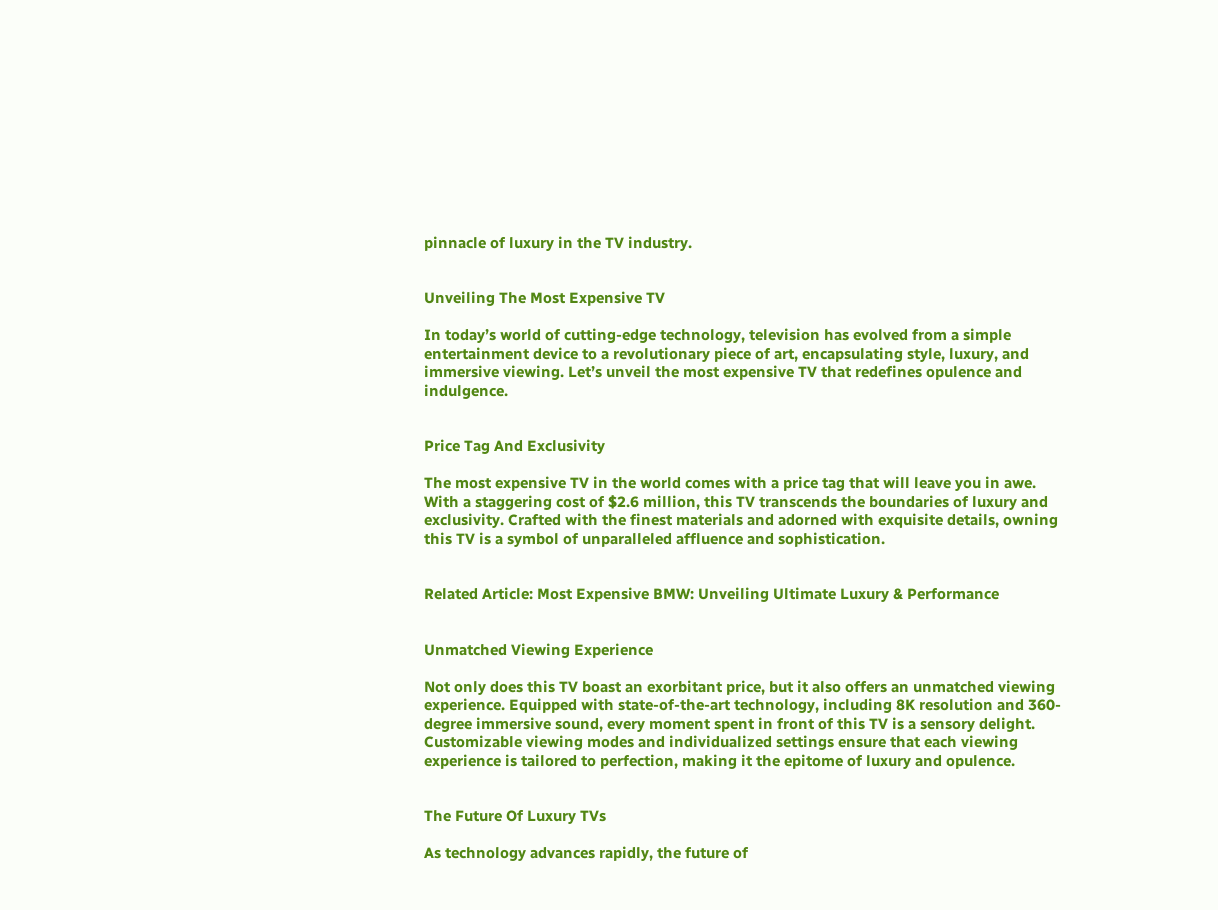pinnacle of luxury in the TV industry.


Unveiling The Most Expensive TV

In today’s world of cutting-edge technology, television has evolved from a simple entertainment device to a revolutionary piece of art, encapsulating style, luxury, and immersive viewing. Let’s unveil the most expensive TV that redefines opulence and indulgence.


Price Tag And Exclusivity

The most expensive TV in the world comes with a price tag that will leave you in awe. With a staggering cost of $2.6 million, this TV transcends the boundaries of luxury and exclusivity. Crafted with the finest materials and adorned with exquisite details, owning this TV is a symbol of unparalleled affluence and sophistication.


Related Article: Most Expensive BMW: Unveiling Ultimate Luxury & Performance


Unmatched Viewing Experience

Not only does this TV boast an exorbitant price, but it also offers an unmatched viewing experience. Equipped with state-of-the-art technology, including 8K resolution and 360-degree immersive sound, every moment spent in front of this TV is a sensory delight. Customizable viewing modes and individualized settings ensure that each viewing experience is tailored to perfection, making it the epitome of luxury and opulence.


The Future Of Luxury TVs

As technology advances rapidly, the future of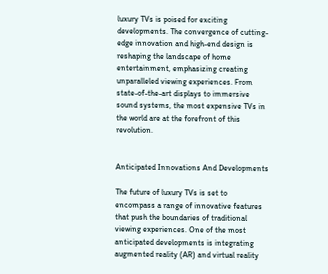luxury TVs is poised for exciting developments. The convergence of cutting-edge innovation and high-end design is reshaping the landscape of home entertainment, emphasizing creating unparalleled viewing experiences. From state-of-the-art displays to immersive sound systems, the most expensive TVs in the world are at the forefront of this revolution.


Anticipated Innovations And Developments

The future of luxury TVs is set to encompass a range of innovative features that push the boundaries of traditional viewing experiences. One of the most anticipated developments is integrating augmented reality (AR) and virtual reality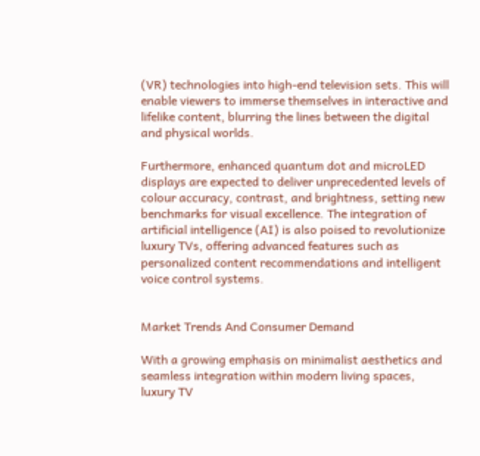(VR) technologies into high-end television sets. This will enable viewers to immerse themselves in interactive and lifelike content, blurring the lines between the digital and physical worlds.

Furthermore, enhanced quantum dot and microLED displays are expected to deliver unprecedented levels of colour accuracy, contrast, and brightness, setting new benchmarks for visual excellence. The integration of artificial intelligence (AI) is also poised to revolutionize luxury TVs, offering advanced features such as personalized content recommendations and intelligent voice control systems.


Market Trends And Consumer Demand

With a growing emphasis on minimalist aesthetics and seamless integration within modern living spaces, luxury TV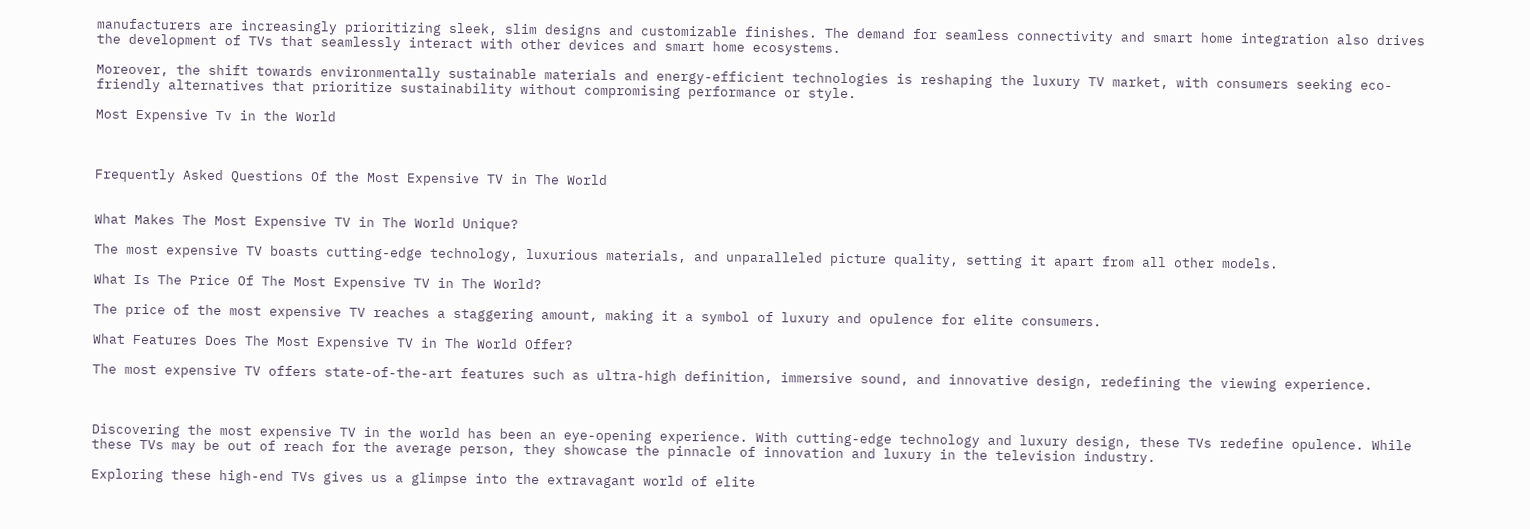manufacturers are increasingly prioritizing sleek, slim designs and customizable finishes. The demand for seamless connectivity and smart home integration also drives the development of TVs that seamlessly interact with other devices and smart home ecosystems.

Moreover, the shift towards environmentally sustainable materials and energy-efficient technologies is reshaping the luxury TV market, with consumers seeking eco-friendly alternatives that prioritize sustainability without compromising performance or style.

Most Expensive Tv in the World



Frequently Asked Questions Of the Most Expensive TV in The World


What Makes The Most Expensive TV in The World Unique?

The most expensive TV boasts cutting-edge technology, luxurious materials, and unparalleled picture quality, setting it apart from all other models.

What Is The Price Of The Most Expensive TV in The World?

The price of the most expensive TV reaches a staggering amount, making it a symbol of luxury and opulence for elite consumers.

What Features Does The Most Expensive TV in The World Offer?

The most expensive TV offers state-of-the-art features such as ultra-high definition, immersive sound, and innovative design, redefining the viewing experience.



Discovering the most expensive TV in the world has been an eye-opening experience. With cutting-edge technology and luxury design, these TVs redefine opulence. While these TVs may be out of reach for the average person, they showcase the pinnacle of innovation and luxury in the television industry.

Exploring these high-end TVs gives us a glimpse into the extravagant world of elite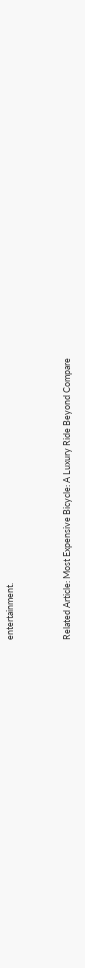entertainment.


Related Article: Most Expensive Bicycle: A Luxury Ride Beyond Compare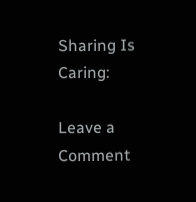Sharing Is Caring:

Leave a Comment